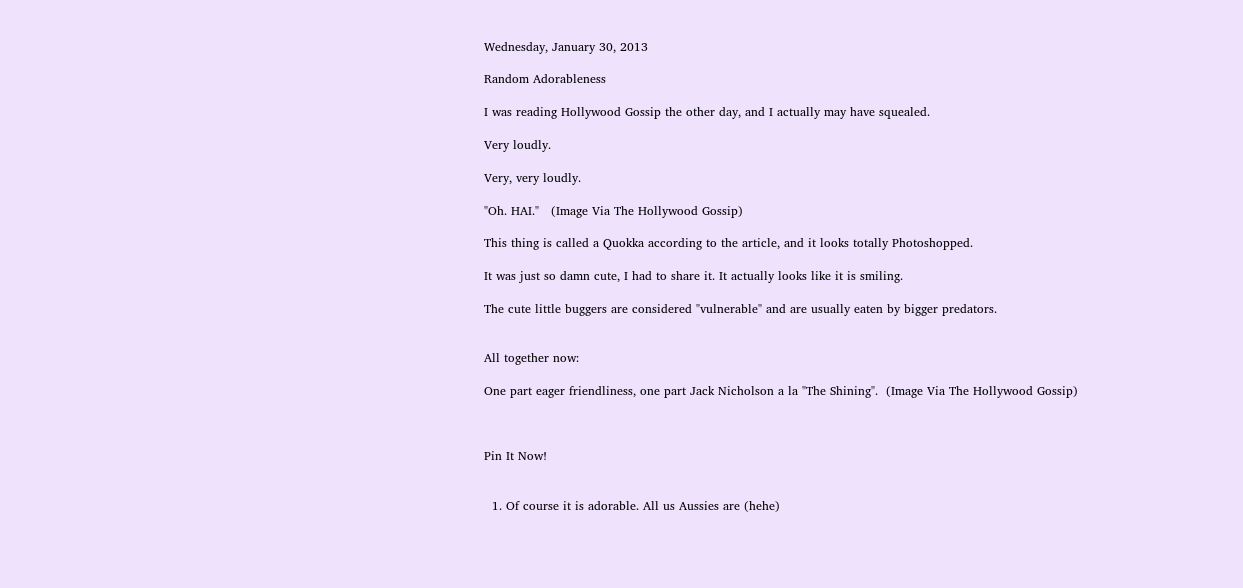Wednesday, January 30, 2013

Random Adorableness

I was reading Hollywood Gossip the other day, and I actually may have squealed.

Very loudly.

Very, very loudly.

"Oh. HAI."   (Image Via The Hollywood Gossip)

This thing is called a Quokka according to the article, and it looks totally Photoshopped.

It was just so damn cute, I had to share it. It actually looks like it is smiling.

The cute little buggers are considered "vulnerable" and are usually eaten by bigger predators.


All together now:

One part eager friendliness, one part Jack Nicholson a la "The Shining".  (Image Via The Hollywood Gossip)



Pin It Now!


  1. Of course it is adorable. All us Aussies are (hehe)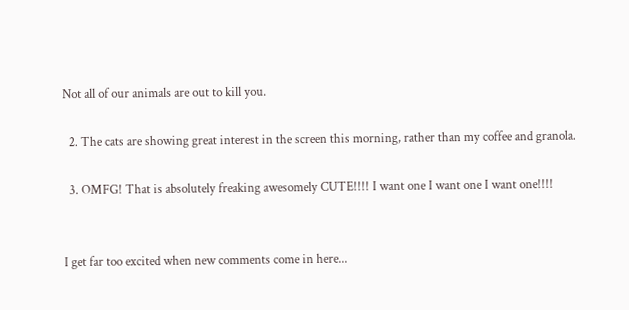Not all of our animals are out to kill you.

  2. The cats are showing great interest in the screen this morning, rather than my coffee and granola.

  3. OMFG! That is absolutely freaking awesomely CUTE!!!! I want one I want one I want one!!!!


I get far too excited when new comments come in here...